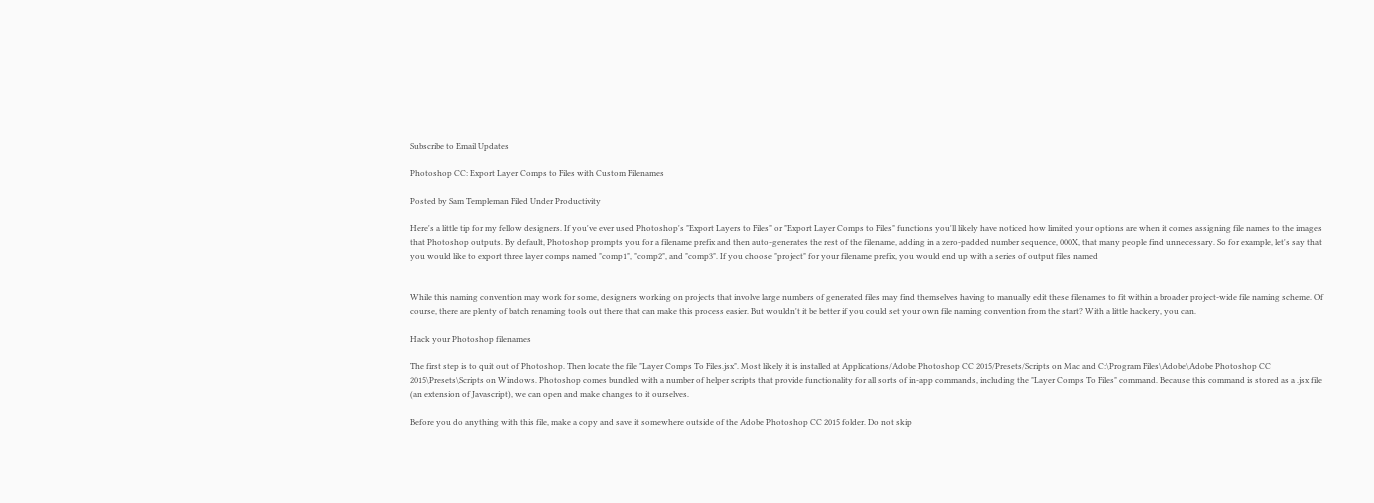Subscribe to Email Updates

Photoshop CC: Export Layer Comps to Files with Custom Filenames

Posted by Sam Templeman Filed Under Productivity

Here's a little tip for my fellow designers. If you've ever used Photoshop's "Export Layers to Files" or "Export Layer Comps to Files" functions you'll likely have noticed how limited your options are when it comes assigning file names to the images that Photoshop outputs. By default, Photoshop prompts you for a filename prefix and then auto-generates the rest of the filename, adding in a zero-padded number sequence, 000X, that many people find unnecessary. So for example, let's say that you would like to export three layer comps named "comp1", "comp2", and "comp3". If you choose "project" for your filename prefix, you would end up with a series of output files named


While this naming convention may work for some, designers working on projects that involve large numbers of generated files may find themselves having to manually edit these filenames to fit within a broader project-wide file naming scheme. Of course, there are plenty of batch renaming tools out there that can make this process easier. But wouldn't it be better if you could set your own file naming convention from the start? With a little hackery, you can.

Hack your Photoshop filenames

The first step is to quit out of Photoshop. Then locate the file "Layer Comps To Files.jsx". Most likely it is installed at Applications/Adobe Photoshop CC 2015/Presets/Scripts on Mac and C:\Program Files\Adobe\Adobe Photoshop CC 2015\Presets\Scripts on Windows. Photoshop comes bundled with a number of helper scripts that provide functionality for all sorts of in-app commands, including the "Layer Comps To Files" command. Because this command is stored as a .jsx file (an extension of Javascript), we can open and make changes to it ourselves.

Before you do anything with this file, make a copy and save it somewhere outside of the Adobe Photoshop CC 2015 folder. Do not skip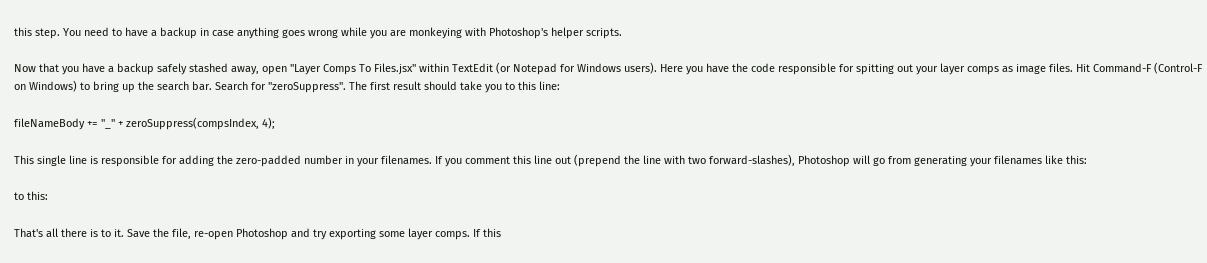this step. You need to have a backup in case anything goes wrong while you are monkeying with Photoshop's helper scripts.

Now that you have a backup safely stashed away, open "Layer Comps To Files.jsx" within TextEdit (or Notepad for Windows users). Here you have the code responsible for spitting out your layer comps as image files. Hit Command-F (Control-F on Windows) to bring up the search bar. Search for "zeroSuppress". The first result should take you to this line:

fileNameBody += "_" + zeroSuppress(compsIndex, 4);

This single line is responsible for adding the zero-padded number in your filenames. If you comment this line out (prepend the line with two forward-slashes), Photoshop will go from generating your filenames like this:

to this:

That's all there is to it. Save the file, re-open Photoshop and try exporting some layer comps. If this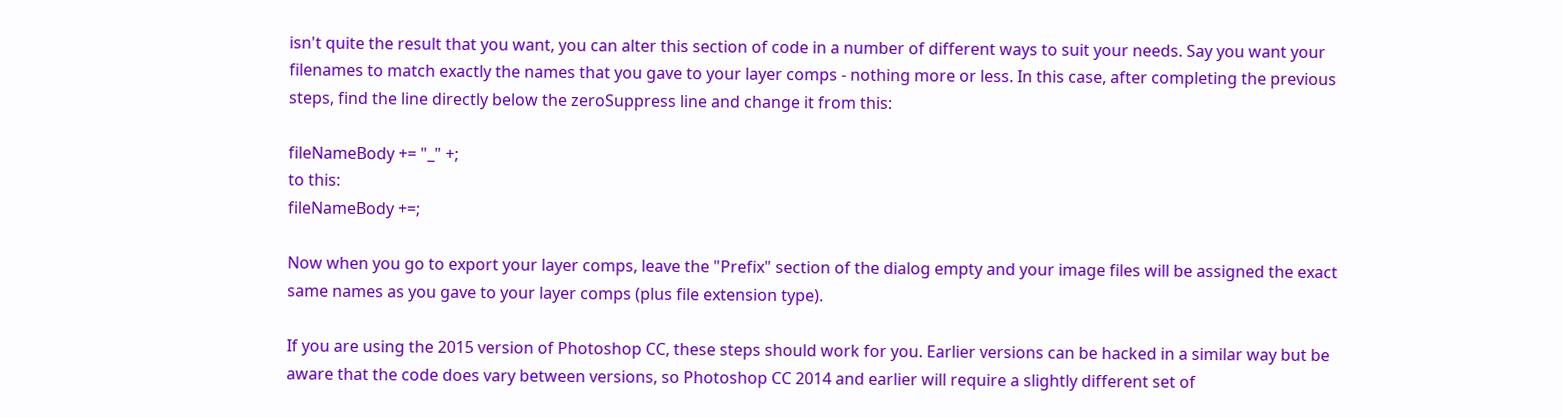isn't quite the result that you want, you can alter this section of code in a number of different ways to suit your needs. Say you want your filenames to match exactly the names that you gave to your layer comps - nothing more or less. In this case, after completing the previous steps, find the line directly below the zeroSuppress line and change it from this:

fileNameBody += "_" +;
to this:
fileNameBody +=;

Now when you go to export your layer comps, leave the "Prefix" section of the dialog empty and your image files will be assigned the exact same names as you gave to your layer comps (plus file extension type).

If you are using the 2015 version of Photoshop CC, these steps should work for you. Earlier versions can be hacked in a similar way but be aware that the code does vary between versions, so Photoshop CC 2014 and earlier will require a slightly different set of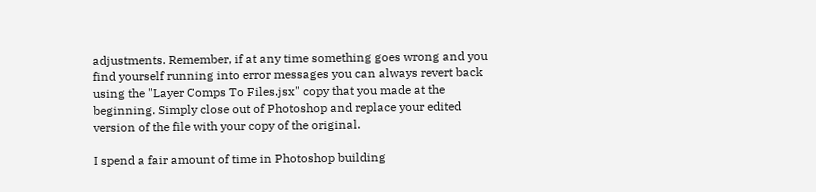adjustments. Remember, if at any time something goes wrong and you find yourself running into error messages you can always revert back using the "Layer Comps To Files.jsx" copy that you made at the beginning. Simply close out of Photoshop and replace your edited version of the file with your copy of the original.

I spend a fair amount of time in Photoshop building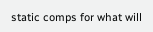static comps for what will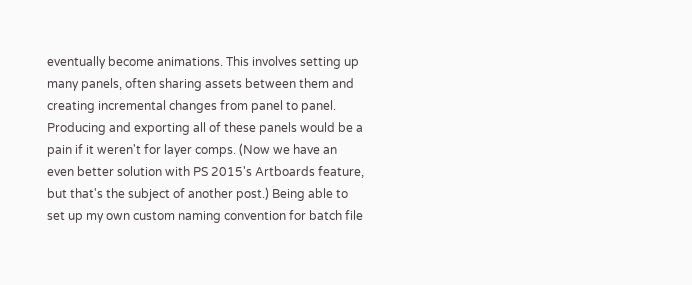eventually become animations. This involves setting up many panels, often sharing assets between them and creating incremental changes from panel to panel. Producing and exporting all of these panels would be a pain if it weren't for layer comps. (Now we have an even better solution with PS 2015's Artboards feature, but that's the subject of another post.) Being able to set up my own custom naming convention for batch file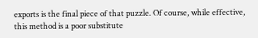exports is the final piece of that puzzle. Of course, while effective, this method is a poor substitute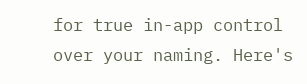for true in-app control over your naming. Here's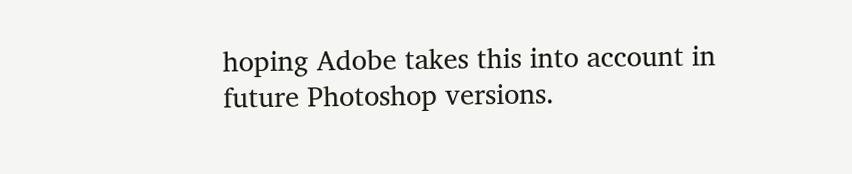hoping Adobe takes this into account in future Photoshop versions.